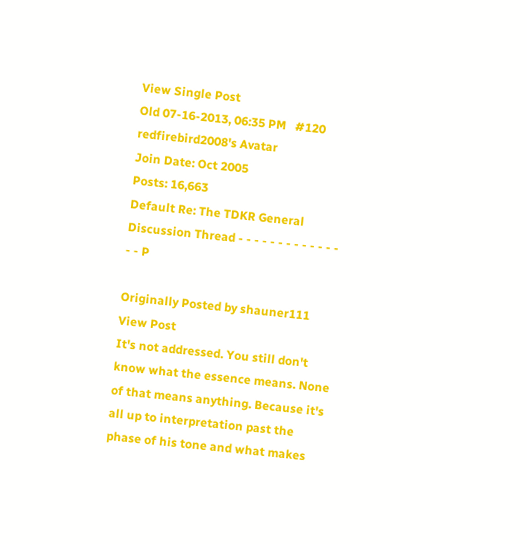View Single Post
Old 07-16-2013, 06:35 PM   #120
redfirebird2008's Avatar
Join Date: Oct 2005
Posts: 16,663
Default Re: The TDKR General Discussion Thread - - - - - - - - - - - - - - - P

Originally Posted by shauner111 View Post
It's not addressed. You still don't know what the essence means. None of that means anything. Because it's all up to interpretation past the phase of his tone and what makes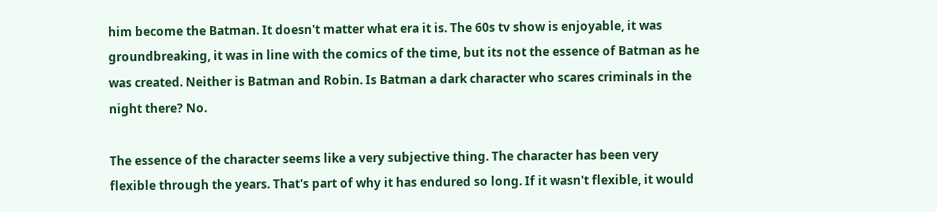him become the Batman. It doesn't matter what era it is. The 60s tv show is enjoyable, it was groundbreaking, it was in line with the comics of the time, but its not the essence of Batman as he was created. Neither is Batman and Robin. Is Batman a dark character who scares criminals in the night there? No.

The essence of the character seems like a very subjective thing. The character has been very flexible through the years. That's part of why it has endured so long. If it wasn't flexible, it would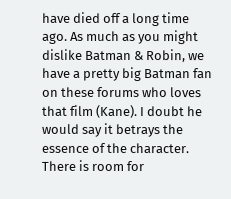have died off a long time ago. As much as you might dislike Batman & Robin, we have a pretty big Batman fan on these forums who loves that film (Kane). I doubt he would say it betrays the essence of the character. There is room for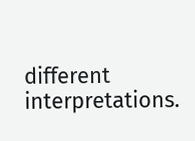different interpretations.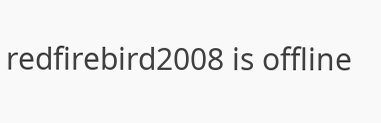redfirebird2008 is offline